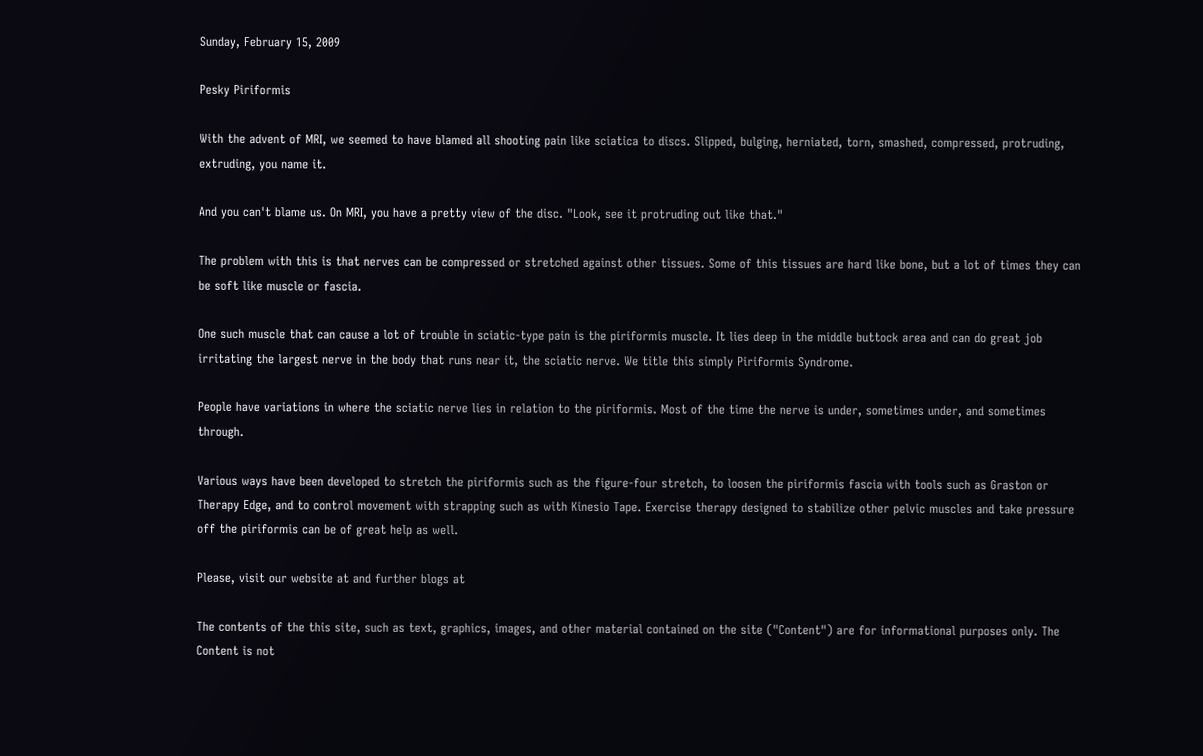Sunday, February 15, 2009

Pesky Piriformis

With the advent of MRI, we seemed to have blamed all shooting pain like sciatica to discs. Slipped, bulging, herniated, torn, smashed, compressed, protruding, extruding, you name it.

And you can't blame us. On MRI, you have a pretty view of the disc. "Look, see it protruding out like that."

The problem with this is that nerves can be compressed or stretched against other tissues. Some of this tissues are hard like bone, but a lot of times they can be soft like muscle or fascia.

One such muscle that can cause a lot of trouble in sciatic-type pain is the piriformis muscle. It lies deep in the middle buttock area and can do great job irritating the largest nerve in the body that runs near it, the sciatic nerve. We title this simply Piriformis Syndrome.

People have variations in where the sciatic nerve lies in relation to the piriformis. Most of the time the nerve is under, sometimes under, and sometimes through.

Various ways have been developed to stretch the piriformis such as the figure-four stretch, to loosen the piriformis fascia with tools such as Graston or Therapy Edge, and to control movement with strapping such as with Kinesio Tape. Exercise therapy designed to stabilize other pelvic muscles and take pressure off the piriformis can be of great help as well.

Please, visit our website at and further blogs at

The contents of the this site, such as text, graphics, images, and other material contained on the site ("Content") are for informational purposes only. The Content is not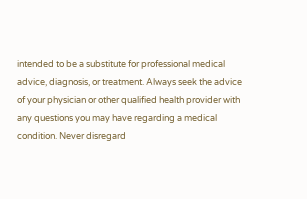intended to be a substitute for professional medical advice, diagnosis, or treatment. Always seek the advice of your physician or other qualified health provider with any questions you may have regarding a medical condition. Never disregard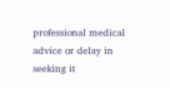professional medical advice or delay in seeking it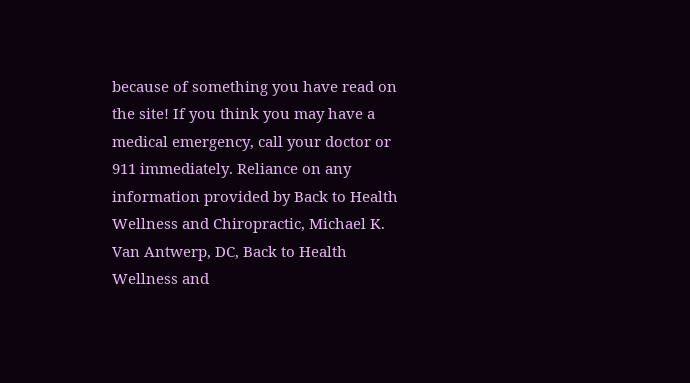because of something you have read on the site! If you think you may have a medical emergency, call your doctor or 911 immediately. Reliance on any information provided by Back to Health Wellness and Chiropractic, Michael K. Van Antwerp, DC, Back to Health Wellness and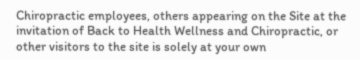Chiropractic employees, others appearing on the Site at the invitation of Back to Health Wellness and Chiropractic, or other visitors to the site is solely at your own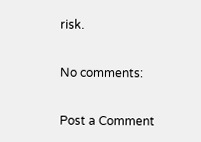risk.

No comments:

Post a Comment